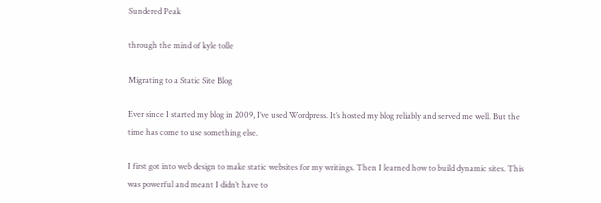Sundered Peak

through the mind of kyle tolle

Migrating to a Static Site Blog

Ever since I started my blog in 2009, I’ve used Wordpress. It’s hosted my blog reliably and served me well. But the time has come to use something else.

I first got into web design to make static websites for my writings. Then I learned how to build dynamic sites. This was powerful and meant I didn’t have to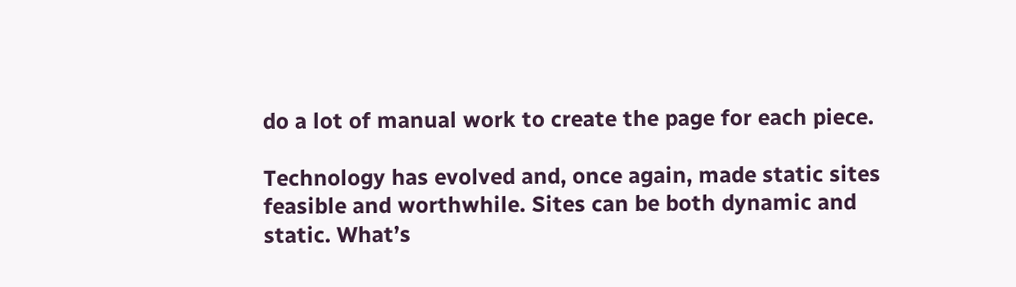do a lot of manual work to create the page for each piece.

Technology has evolved and, once again, made static sites feasible and worthwhile. Sites can be both dynamic and static. What’s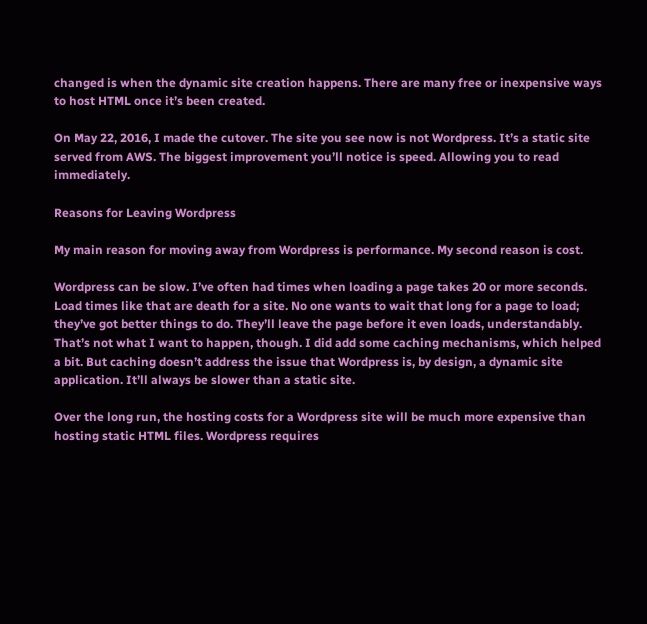changed is when the dynamic site creation happens. There are many free or inexpensive ways to host HTML once it’s been created.

On May 22, 2016, I made the cutover. The site you see now is not Wordpress. It’s a static site served from AWS. The biggest improvement you’ll notice is speed. Allowing you to read immediately.

Reasons for Leaving Wordpress

My main reason for moving away from Wordpress is performance. My second reason is cost.

Wordpress can be slow. I’ve often had times when loading a page takes 20 or more seconds. Load times like that are death for a site. No one wants to wait that long for a page to load; they’ve got better things to do. They’ll leave the page before it even loads, understandably. That’s not what I want to happen, though. I did add some caching mechanisms, which helped a bit. But caching doesn’t address the issue that Wordpress is, by design, a dynamic site application. It’ll always be slower than a static site.

Over the long run, the hosting costs for a Wordpress site will be much more expensive than hosting static HTML files. Wordpress requires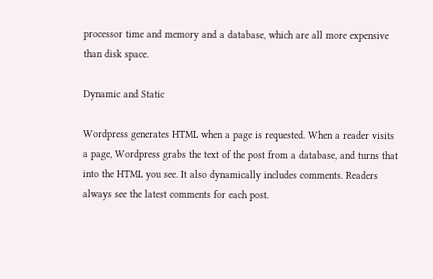processor time and memory and a database, which are all more expensive than disk space.

Dynamic and Static

Wordpress generates HTML when a page is requested. When a reader visits a page, Wordpress grabs the text of the post from a database, and turns that into the HTML you see. It also dynamically includes comments. Readers always see the latest comments for each post.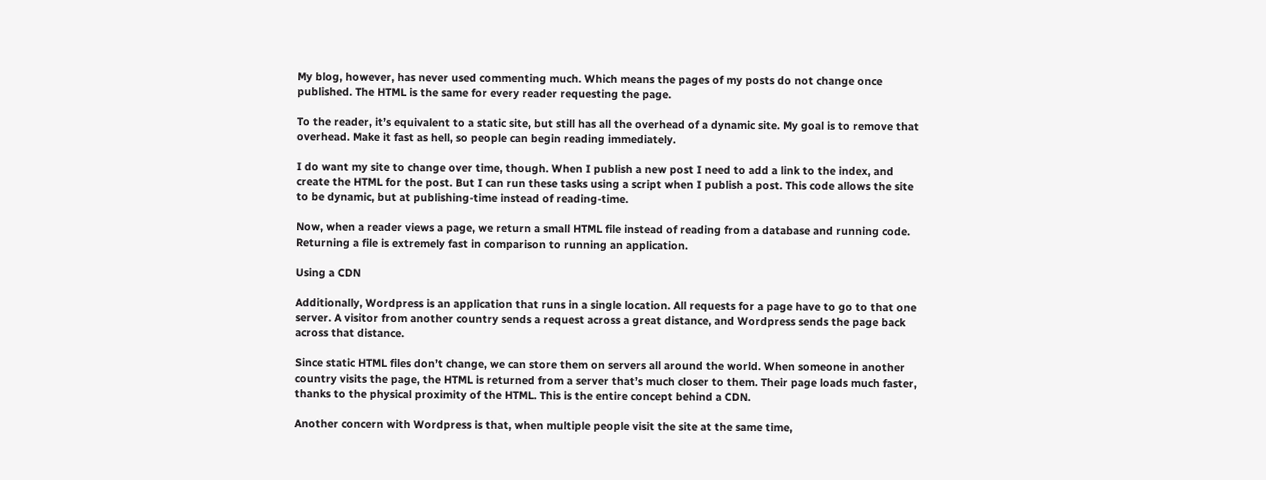My blog, however, has never used commenting much. Which means the pages of my posts do not change once published. The HTML is the same for every reader requesting the page.

To the reader, it’s equivalent to a static site, but still has all the overhead of a dynamic site. My goal is to remove that overhead. Make it fast as hell, so people can begin reading immediately.

I do want my site to change over time, though. When I publish a new post I need to add a link to the index, and create the HTML for the post. But I can run these tasks using a script when I publish a post. This code allows the site to be dynamic, but at publishing-time instead of reading-time.

Now, when a reader views a page, we return a small HTML file instead of reading from a database and running code. Returning a file is extremely fast in comparison to running an application.

Using a CDN

Additionally, Wordpress is an application that runs in a single location. All requests for a page have to go to that one server. A visitor from another country sends a request across a great distance, and Wordpress sends the page back across that distance.

Since static HTML files don’t change, we can store them on servers all around the world. When someone in another country visits the page, the HTML is returned from a server that’s much closer to them. Their page loads much faster, thanks to the physical proximity of the HTML. This is the entire concept behind a CDN.

Another concern with Wordpress is that, when multiple people visit the site at the same time,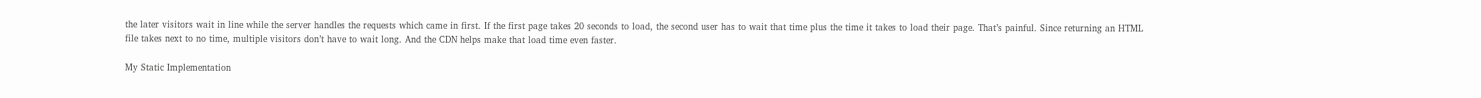the later visitors wait in line while the server handles the requests which came in first. If the first page takes 20 seconds to load, the second user has to wait that time plus the time it takes to load their page. That’s painful. Since returning an HTML file takes next to no time, multiple visitors don’t have to wait long. And the CDN helps make that load time even faster.

My Static Implementation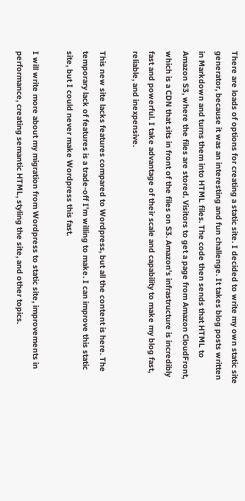There are loads of options for creating a static site. I decided to write my own static site generator, because it was an interesting and fun challenge. It takes blog posts written in Markdown and turns them into HTML files. The code then sends that HTML to Amazon S3, where the files are stored. Visitors to get a page from Amazon CloudFront, which is a CDN that sits in front of the files on S3. Amazon’s infrastructure is incredibly fast and powerful. I take advantage of their scale and capability to make my blog fast, reliable, and inexpensive.

This new site lacks features compared to Wordpress, but all the content is here. The temporary lack of features is a trade-off I’m willing to make. I can improve this static site, but I could never make Wordpress this fast.

I will write more about my migration from Wordpress to static site, improvements in performance, creating semantic HTML, styling the site, and other topics.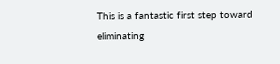This is a fantastic first step toward eliminating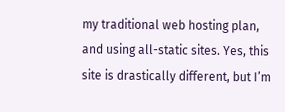my traditional web hosting plan, and using all-static sites. Yes, this site is drastically different, but I’m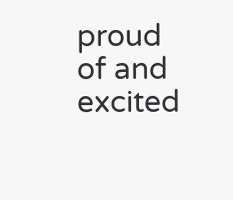proud of and excited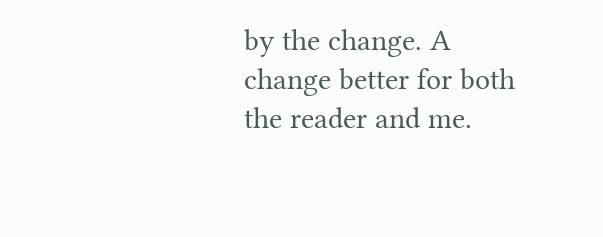by the change. A change better for both the reader and me.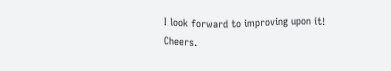I look forward to improving upon it! Cheers.